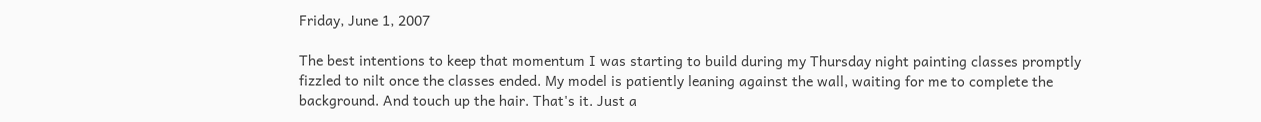Friday, June 1, 2007

The best intentions to keep that momentum I was starting to build during my Thursday night painting classes promptly fizzled to nilt once the classes ended. My model is patiently leaning against the wall, waiting for me to complete the background. And touch up the hair. That's it. Just a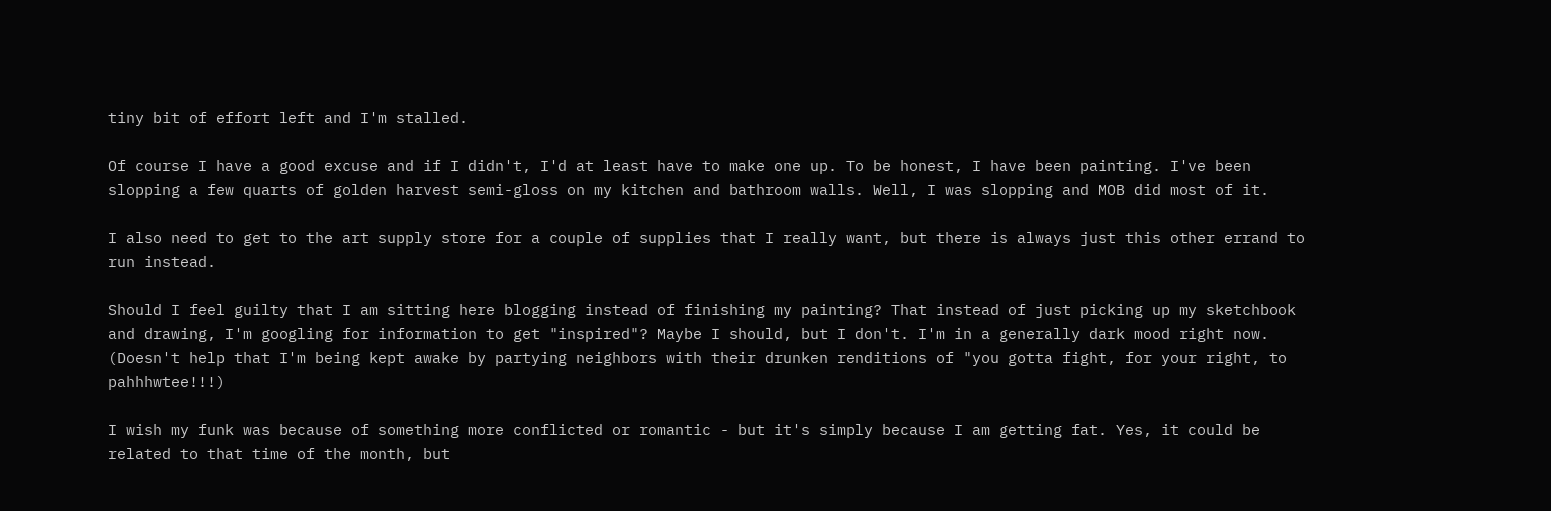tiny bit of effort left and I'm stalled.

Of course I have a good excuse and if I didn't, I'd at least have to make one up. To be honest, I have been painting. I've been slopping a few quarts of golden harvest semi-gloss on my kitchen and bathroom walls. Well, I was slopping and MOB did most of it.

I also need to get to the art supply store for a couple of supplies that I really want, but there is always just this other errand to run instead.

Should I feel guilty that I am sitting here blogging instead of finishing my painting? That instead of just picking up my sketchbook and drawing, I'm googling for information to get "inspired"? Maybe I should, but I don't. I'm in a generally dark mood right now. (Doesn't help that I'm being kept awake by partying neighbors with their drunken renditions of "you gotta fight, for your right, to pahhhwtee!!!)

I wish my funk was because of something more conflicted or romantic - but it's simply because I am getting fat. Yes, it could be related to that time of the month, but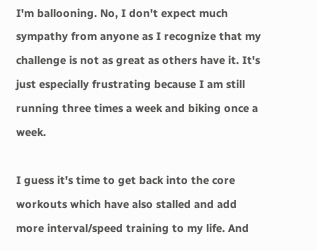I'm ballooning. No, I don't expect much sympathy from anyone as I recognize that my challenge is not as great as others have it. It's just especially frustrating because I am still running three times a week and biking once a week.

I guess it's time to get back into the core workouts which have also stalled and add more interval/speed training to my life. And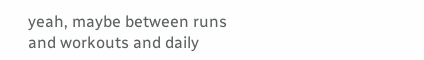yeah, maybe between runs and workouts and daily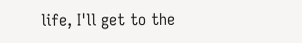life, I'll get to the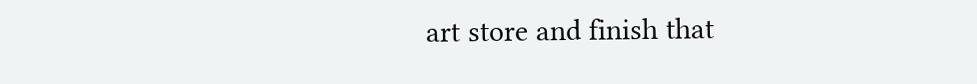art store and finish that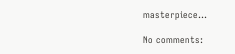masterpiece...

No comments: